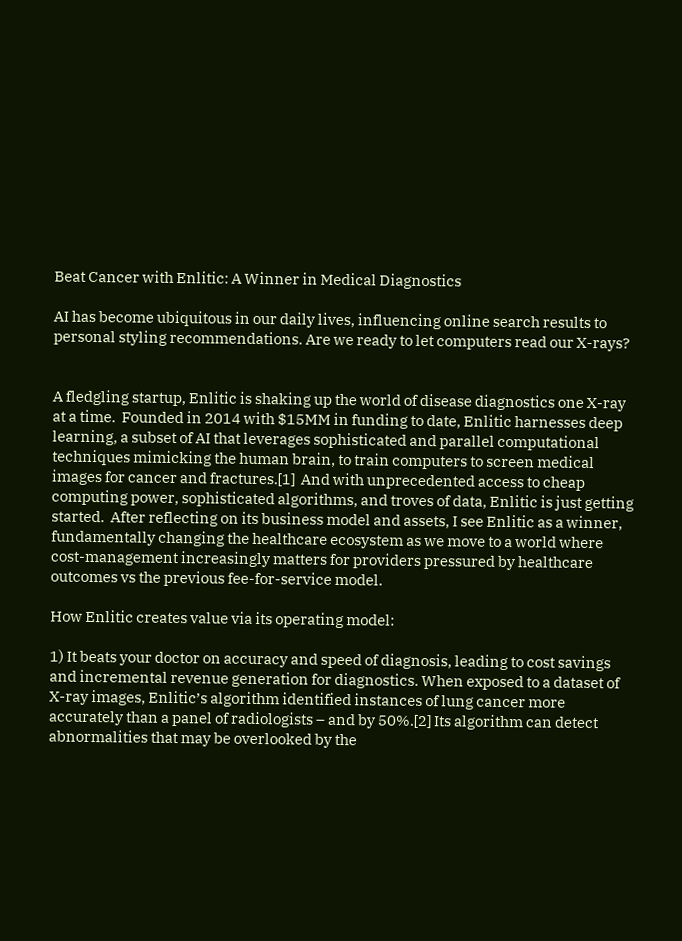Beat Cancer with Enlitic: A Winner in Medical Diagnostics

AI has become ubiquitous in our daily lives, influencing online search results to personal styling recommendations. Are we ready to let computers read our X-rays?


A fledgling startup, Enlitic is shaking up the world of disease diagnostics one X-ray at a time.  Founded in 2014 with $15MM in funding to date, Enlitic harnesses deep learning, a subset of AI that leverages sophisticated and parallel computational techniques mimicking the human brain, to train computers to screen medical images for cancer and fractures.[1]  And with unprecedented access to cheap computing power, sophisticated algorithms, and troves of data, Enlitic is just getting started.  After reflecting on its business model and assets, I see Enlitic as a winner, fundamentally changing the healthcare ecosystem as we move to a world where cost-management increasingly matters for providers pressured by healthcare outcomes vs the previous fee-for-service model.

How Enlitic creates value via its operating model:

1) It beats your doctor on accuracy and speed of diagnosis, leading to cost savings and incremental revenue generation for diagnostics. When exposed to a dataset of  X-ray images, Enlitic’s algorithm identified instances of lung cancer more accurately than a panel of radiologists – and by 50%.[2] Its algorithm can detect abnormalities that may be overlooked by the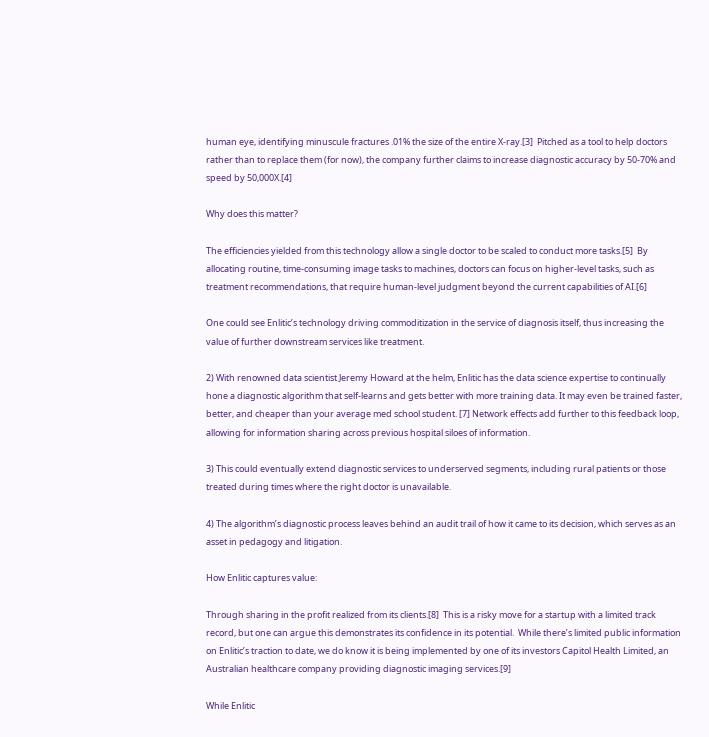human eye, identifying minuscule fractures .01% the size of the entire X-ray.[3]  Pitched as a tool to help doctors rather than to replace them (for now), the company further claims to increase diagnostic accuracy by 50-70% and speed by 50,000X.[4]

Why does this matter?

The efficiencies yielded from this technology allow a single doctor to be scaled to conduct more tasks.[5]  By allocating routine, time-consuming image tasks to machines, doctors can focus on higher-level tasks, such as treatment recommendations, that require human-level judgment beyond the current capabilities of AI.[6]

One could see Enlitic’s technology driving commoditization in the service of diagnosis itself, thus increasing the value of further downstream services like treatment.

2) With renowned data scientist Jeremy Howard at the helm, Enlitic has the data science expertise to continually hone a diagnostic algorithm that self-learns and gets better with more training data. It may even be trained faster, better, and cheaper than your average med school student. [7] Network effects add further to this feedback loop, allowing for information sharing across previous hospital siloes of information.

3) This could eventually extend diagnostic services to underserved segments, including rural patients or those treated during times where the right doctor is unavailable.

4) The algorithm’s diagnostic process leaves behind an audit trail of how it came to its decision, which serves as an asset in pedagogy and litigation.

How Enlitic captures value:

Through sharing in the profit realized from its clients.[8]  This is a risky move for a startup with a limited track record, but one can argue this demonstrates its confidence in its potential.  While there’s limited public information on Enlitic’s traction to date, we do know it is being implemented by one of its investors Capitol Health Limited, an Australian healthcare company providing diagnostic imaging services.[9]

While Enlitic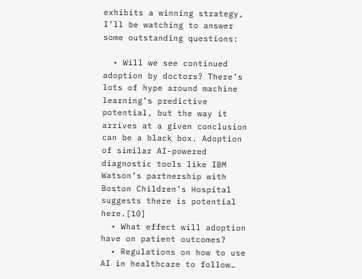exhibits a winning strategy, I’ll be watching to answer some outstanding questions:

  • Will we see continued adoption by doctors? There’s lots of hype around machine learning’s predictive potential, but the way it arrives at a given conclusion can be a black box. Adoption of similar AI-powered diagnostic tools like IBM Watson’s partnership with Boston Children’s Hospital suggests there is potential here.[10]
  • What effect will adoption have on patient outcomes?
  • Regulations on how to use AI in healthcare to follow…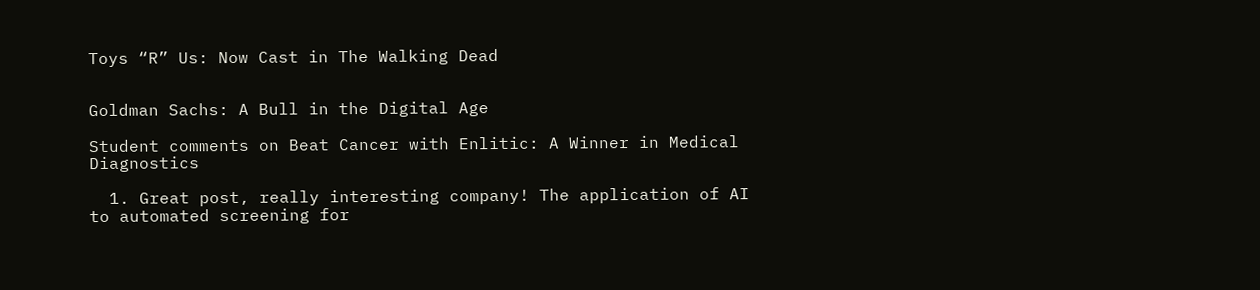Toys “R” Us: Now Cast in The Walking Dead


Goldman Sachs: A Bull in the Digital Age

Student comments on Beat Cancer with Enlitic: A Winner in Medical Diagnostics

  1. Great post, really interesting company! The application of AI to automated screening for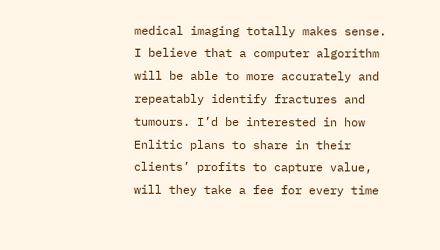medical imaging totally makes sense. I believe that a computer algorithm will be able to more accurately and repeatably identify fractures and tumours. I’d be interested in how Enlitic plans to share in their clients’ profits to capture value, will they take a fee for every time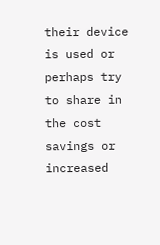their device is used or perhaps try to share in the cost savings or increased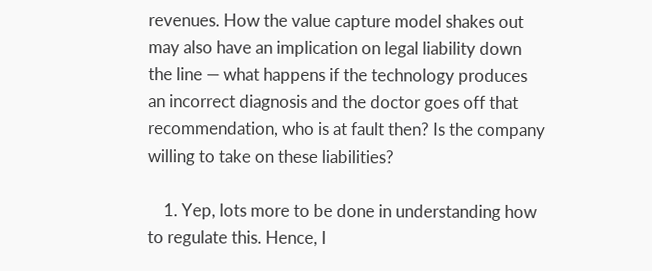revenues. How the value capture model shakes out may also have an implication on legal liability down the line — what happens if the technology produces an incorrect diagnosis and the doctor goes off that recommendation, who is at fault then? Is the company willing to take on these liabilities?

    1. Yep, lots more to be done in understanding how to regulate this. Hence, I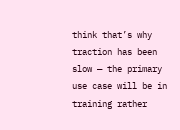think that’s why traction has been slow — the primary use case will be in training rather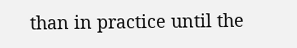than in practice until the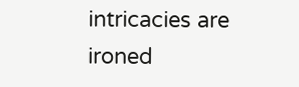intricacies are ironed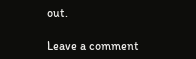out.

Leave a comment